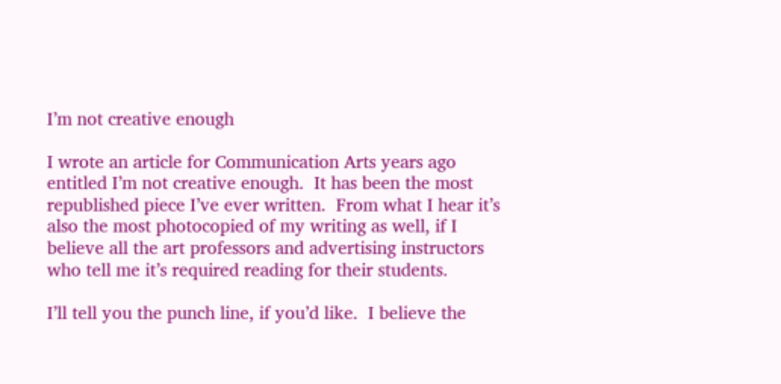I’m not creative enough

I wrote an article for Communication Arts years ago entitled I’m not creative enough.  It has been the most republished piece I’ve ever written.  From what I hear it’s also the most photocopied of my writing as well, if I believe all the art professors and advertising instructors who tell me it’s required reading for their students.

I’ll tell you the punch line, if you’d like.  I believe the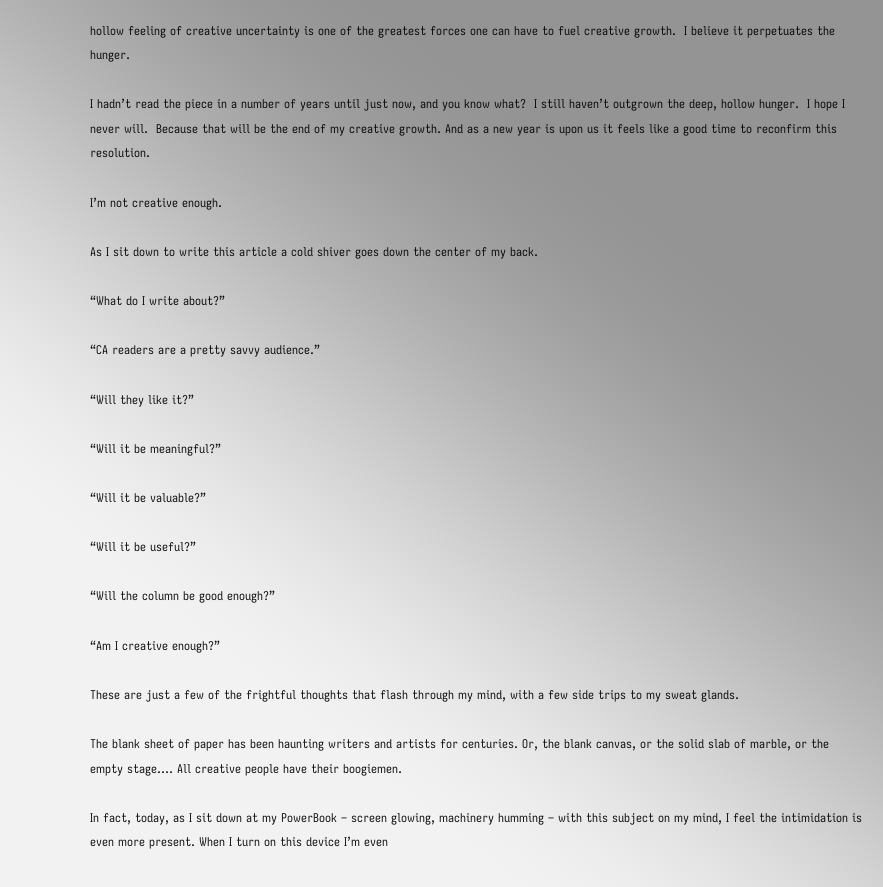hollow feeling of creative uncertainty is one of the greatest forces one can have to fuel creative growth.  I believe it perpetuates the hunger.

I hadn’t read the piece in a number of years until just now, and you know what?  I still haven’t outgrown the deep, hollow hunger.  I hope I never will.  Because that will be the end of my creative growth. And as a new year is upon us it feels like a good time to reconfirm this resolution.

I’m not creative enough.

As I sit down to write this article a cold shiver goes down the center of my back.

“What do I write about?”

“CA readers are a pretty savvy audience.”

“Will they like it?”

“Will it be meaningful?”

“Will it be valuable?”

“Will it be useful?”

“Will the column be good enough?”

“Am I creative enough?”

These are just a few of the frightful thoughts that flash through my mind, with a few side trips to my sweat glands.

The blank sheet of paper has been haunting writers and artists for centuries. Or, the blank canvas, or the solid slab of marble, or the empty stage…. All creative people have their boogiemen.

In fact, today, as I sit down at my PowerBook – screen glowing, machinery humming – with this subject on my mind, I feel the intimidation is even more present. When I turn on this device I’m even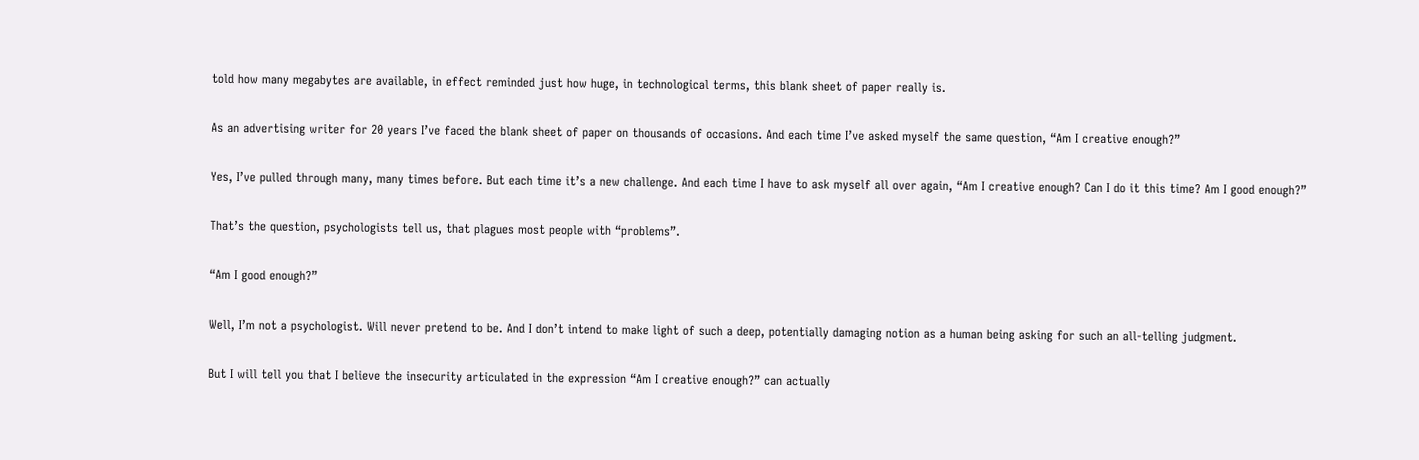told how many megabytes are available, in effect reminded just how huge, in technological terms, this blank sheet of paper really is.

As an advertising writer for 20 years I’ve faced the blank sheet of paper on thousands of occasions. And each time I’ve asked myself the same question, “Am I creative enough?”

Yes, I’ve pulled through many, many times before. But each time it’s a new challenge. And each time I have to ask myself all over again, “Am I creative enough? Can I do it this time? Am I good enough?”

That’s the question, psychologists tell us, that plagues most people with “problems”.

“Am I good enough?”

Well, I’m not a psychologist. Will never pretend to be. And I don’t intend to make light of such a deep, potentially damaging notion as a human being asking for such an all-telling judgment.

But I will tell you that I believe the insecurity articulated in the expression “Am I creative enough?” can actually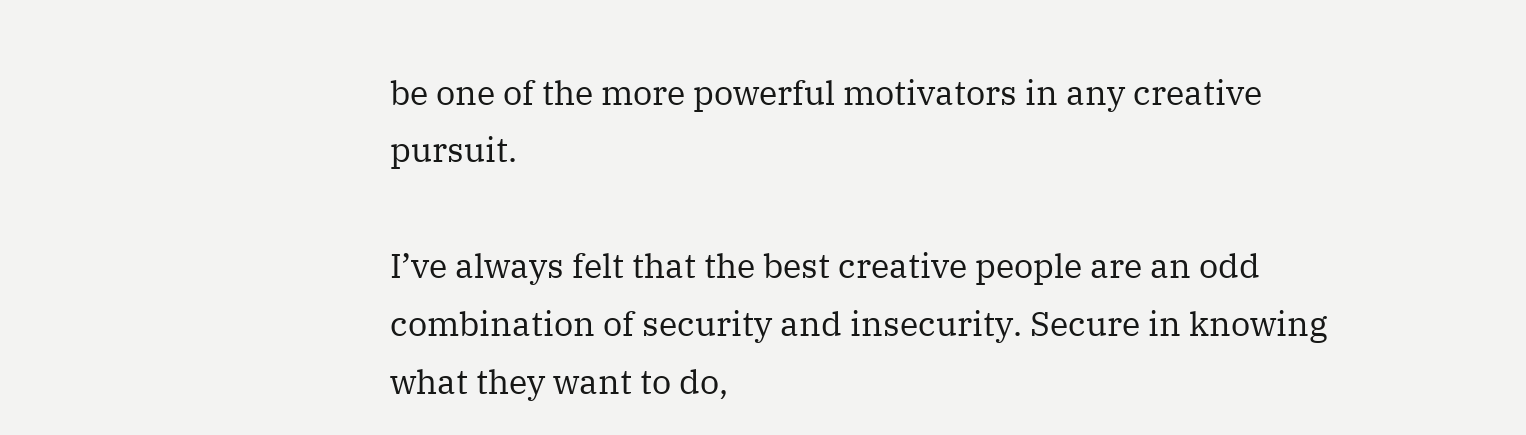be one of the more powerful motivators in any creative pursuit.

I’ve always felt that the best creative people are an odd combination of security and insecurity. Secure in knowing what they want to do,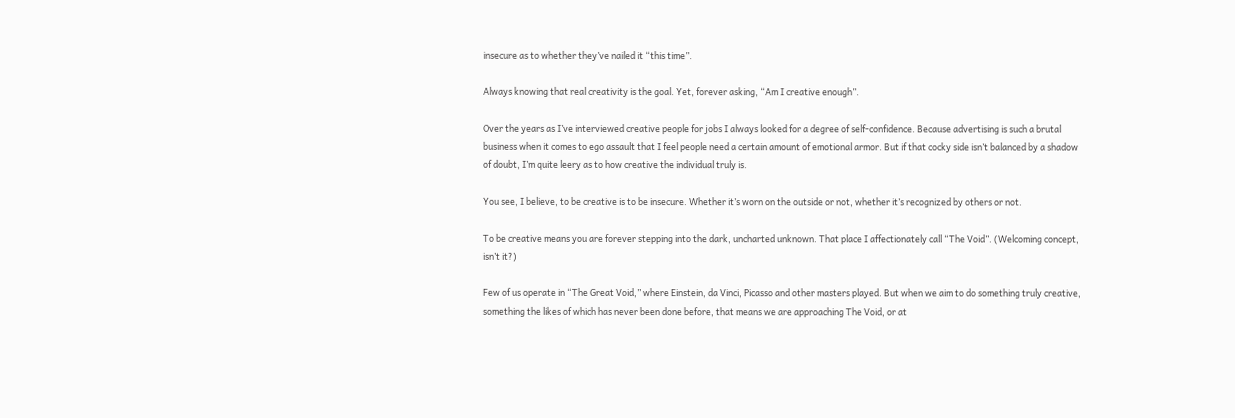insecure as to whether they’ve nailed it “this time”.

Always knowing that real creativity is the goal. Yet, forever asking, “Am I creative enough”.

Over the years as I’ve interviewed creative people for jobs I always looked for a degree of self-confidence. Because advertising is such a brutal business when it comes to ego assault that I feel people need a certain amount of emotional armor. But if that cocky side isn’t balanced by a shadow of doubt, I’m quite leery as to how creative the individual truly is.

You see, I believe, to be creative is to be insecure. Whether it’s worn on the outside or not, whether it’s recognized by others or not.

To be creative means you are forever stepping into the dark, uncharted unknown. That place I affectionately call “The Void”. (Welcoming concept, isn’t it?)

Few of us operate in “The Great Void,” where Einstein, da Vinci, Picasso and other masters played. But when we aim to do something truly creative, something the likes of which has never been done before, that means we are approaching The Void, or at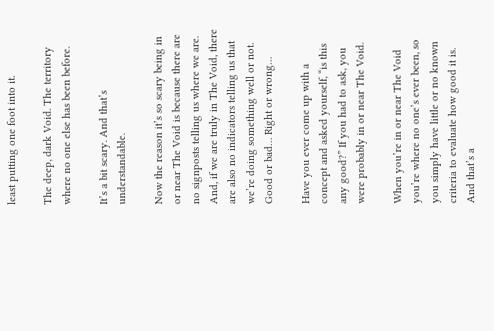least putting one foot into it.

The deep, dark Void. The territory where no one else has been before.

It’s a bit scary. And that’s understandable.

Now the reason it’s so scary being in or near The Void is because there are no signposts telling us where we are. And, if we are truly in The Void, there are also no indicators telling us that we’re doing something well or not. Good or bad… Right or wrong…

Have you ever come up with a concept and asked yourself, “is this any good?” If you had to ask, you were probably in or near The Void.

When you’re in or near The Void you’re where no one’s ever been, so you simply have little or no known criteria to evaluate how good it is. And that’s a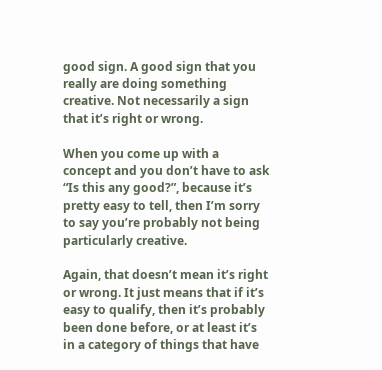good sign. A good sign that you really are doing something creative. Not necessarily a sign that it’s right or wrong.

When you come up with a concept and you don’t have to ask “Is this any good?”, because it’s pretty easy to tell, then I’m sorry to say you’re probably not being particularly creative.

Again, that doesn’t mean it’s right or wrong. It just means that if it’s easy to qualify, then it’s probably been done before, or at least it’s in a category of things that have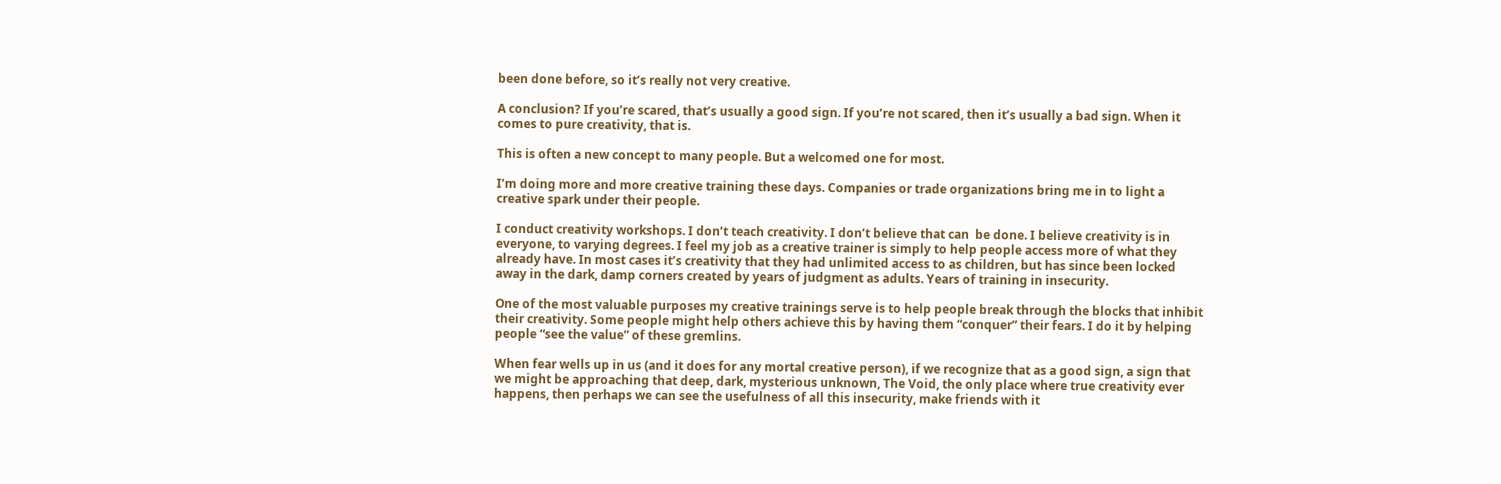been done before, so it’s really not very creative.

A conclusion? If you’re scared, that’s usually a good sign. If you’re not scared, then it’s usually a bad sign. When it comes to pure creativity, that is.

This is often a new concept to many people. But a welcomed one for most.

I’m doing more and more creative training these days. Companies or trade organizations bring me in to light a creative spark under their people.

I conduct creativity workshops. I don’t teach creativity. I don’t believe that can  be done. I believe creativity is in everyone, to varying degrees. I feel my job as a creative trainer is simply to help people access more of what they already have. In most cases it’s creativity that they had unlimited access to as children, but has since been locked away in the dark, damp corners created by years of judgment as adults. Years of training in insecurity.

One of the most valuable purposes my creative trainings serve is to help people break through the blocks that inhibit their creativity. Some people might help others achieve this by having them “conquer” their fears. I do it by helping people “see the value” of these gremlins.

When fear wells up in us (and it does for any mortal creative person), if we recognize that as a good sign, a sign that we might be approaching that deep, dark, mysterious unknown, The Void, the only place where true creativity ever happens, then perhaps we can see the usefulness of all this insecurity, make friends with it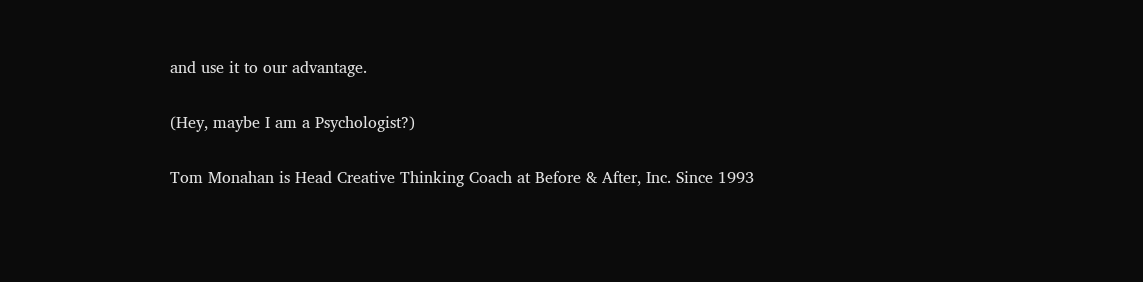and use it to our advantage.

(Hey, maybe I am a Psychologist?)

Tom Monahan is Head Creative Thinking Coach at Before & After, Inc. Since 1993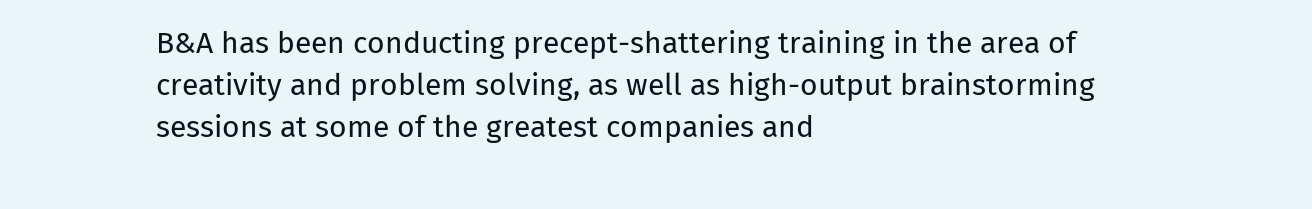B&A has been conducting precept-shattering training in the area of creativity and problem solving, as well as high-output brainstorming sessions at some of the greatest companies and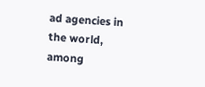ad agencies in the world, among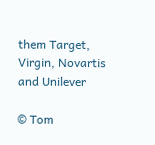them Target, Virgin, Novartis and Unilever

© Tom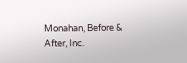Monahan, Before & After, Inc.